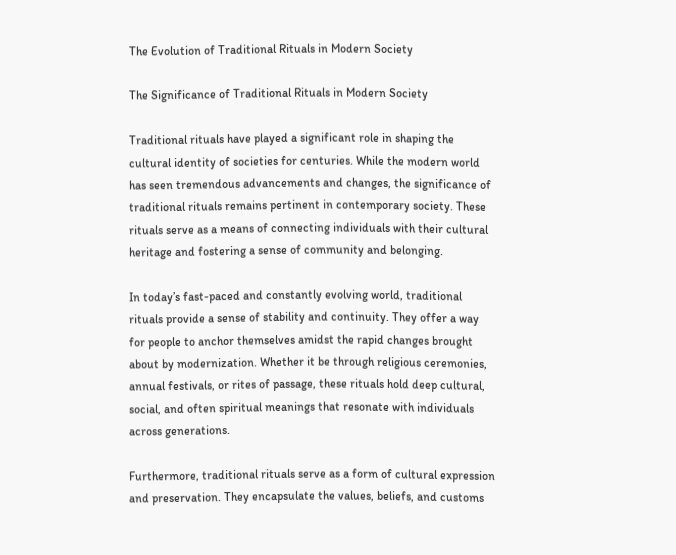The Evolution of Traditional Rituals in Modern Society

The Significance of Traditional Rituals in Modern Society

Traditional rituals have played a significant role in shaping the cultural identity of societies for centuries. While the modern world has seen tremendous advancements and changes, the significance of traditional rituals remains pertinent in contemporary society. These rituals serve as a means of connecting individuals with their cultural heritage and fostering a sense of community and belonging.

In today’s fast-paced and constantly evolving world, traditional rituals provide a sense of stability and continuity. They offer a way for people to anchor themselves amidst the rapid changes brought about by modernization. Whether it be through religious ceremonies, annual festivals, or rites of passage, these rituals hold deep cultural, social, and often spiritual meanings that resonate with individuals across generations.

Furthermore, traditional rituals serve as a form of cultural expression and preservation. They encapsulate the values, beliefs, and customs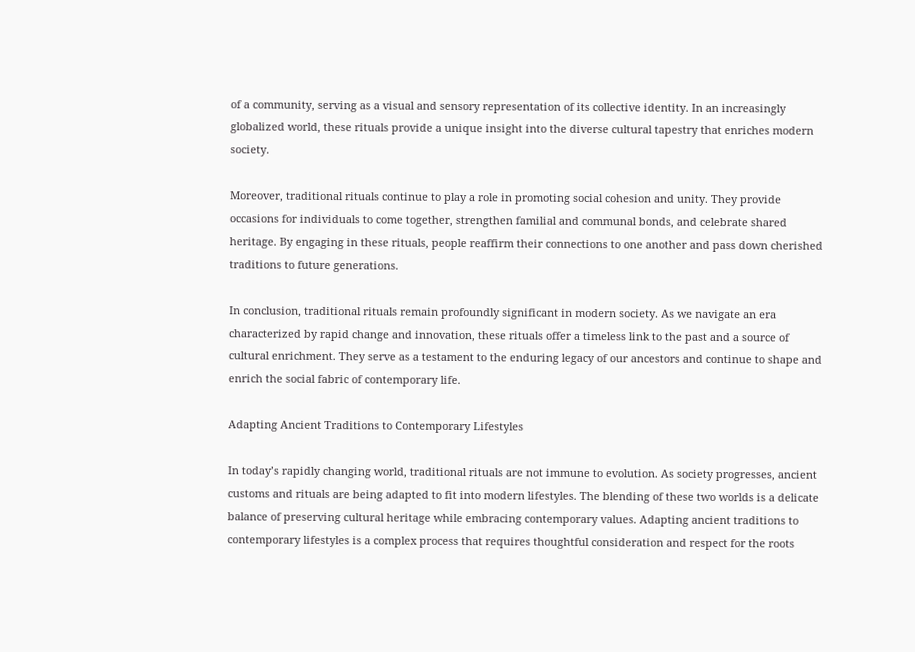of a community, serving as a visual and sensory representation of its collective identity. In an increasingly globalized world, these rituals provide a unique insight into the diverse cultural tapestry that enriches modern society.

Moreover, traditional rituals continue to play a role in promoting social cohesion and unity. They provide occasions for individuals to come together, strengthen familial and communal bonds, and celebrate shared heritage. By engaging in these rituals, people reaffirm their connections to one another and pass down cherished traditions to future generations.

In conclusion, traditional rituals remain profoundly significant in modern society. As we navigate an era characterized by rapid change and innovation, these rituals offer a timeless link to the past and a source of cultural enrichment. They serve as a testament to the enduring legacy of our ancestors and continue to shape and enrich the social fabric of contemporary life.

Adapting Ancient Traditions to Contemporary Lifestyles

In today’s rapidly changing world, traditional rituals are not immune to evolution. As society progresses, ancient customs and rituals are being adapted to fit into modern lifestyles. The blending of these two worlds is a delicate balance of preserving cultural heritage while embracing contemporary values. Adapting ancient traditions to contemporary lifestyles is a complex process that requires thoughtful consideration and respect for the roots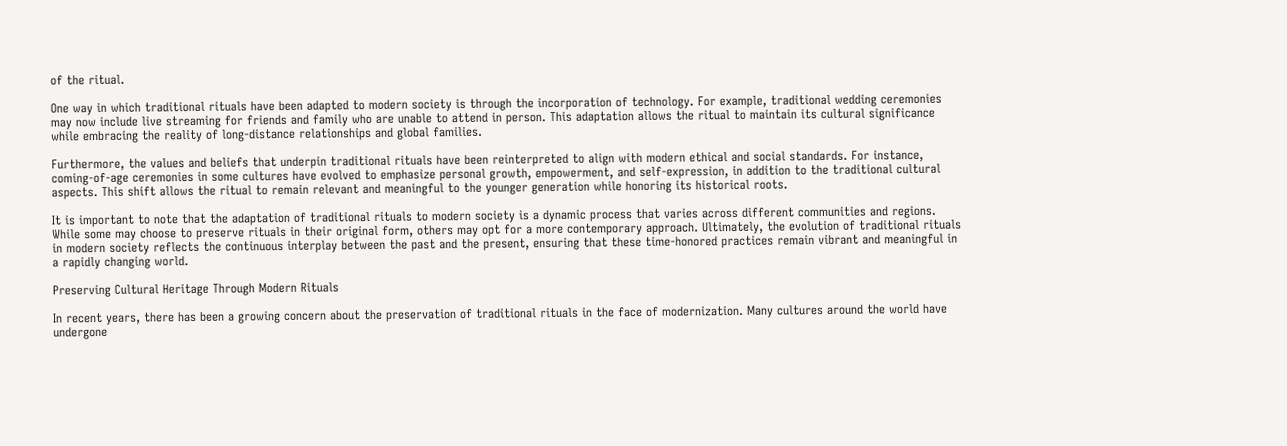of the ritual.

One way in which traditional rituals have been adapted to modern society is through the incorporation of technology. For example, traditional wedding ceremonies may now include live streaming for friends and family who are unable to attend in person. This adaptation allows the ritual to maintain its cultural significance while embracing the reality of long-distance relationships and global families.

Furthermore, the values and beliefs that underpin traditional rituals have been reinterpreted to align with modern ethical and social standards. For instance, coming-of-age ceremonies in some cultures have evolved to emphasize personal growth, empowerment, and self-expression, in addition to the traditional cultural aspects. This shift allows the ritual to remain relevant and meaningful to the younger generation while honoring its historical roots.

It is important to note that the adaptation of traditional rituals to modern society is a dynamic process that varies across different communities and regions. While some may choose to preserve rituals in their original form, others may opt for a more contemporary approach. Ultimately, the evolution of traditional rituals in modern society reflects the continuous interplay between the past and the present, ensuring that these time-honored practices remain vibrant and meaningful in a rapidly changing world.

Preserving Cultural Heritage Through Modern Rituals

In recent years, there has been a growing concern about the preservation of traditional rituals in the face of modernization. Many cultures around the world have undergone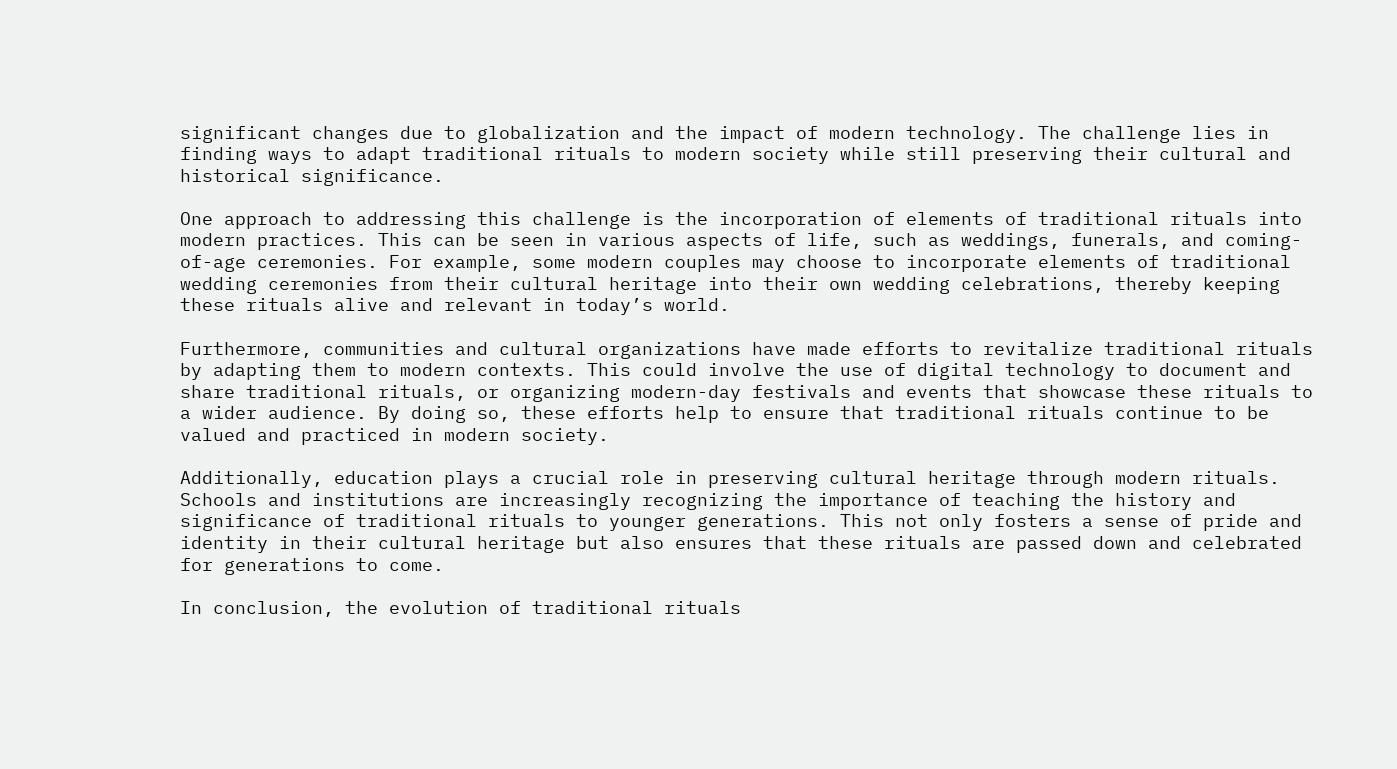significant changes due to globalization and the impact of modern technology. The challenge lies in finding ways to adapt traditional rituals to modern society while still preserving their cultural and historical significance.

One approach to addressing this challenge is the incorporation of elements of traditional rituals into modern practices. This can be seen in various aspects of life, such as weddings, funerals, and coming-of-age ceremonies. For example, some modern couples may choose to incorporate elements of traditional wedding ceremonies from their cultural heritage into their own wedding celebrations, thereby keeping these rituals alive and relevant in today’s world.

Furthermore, communities and cultural organizations have made efforts to revitalize traditional rituals by adapting them to modern contexts. This could involve the use of digital technology to document and share traditional rituals, or organizing modern-day festivals and events that showcase these rituals to a wider audience. By doing so, these efforts help to ensure that traditional rituals continue to be valued and practiced in modern society.

Additionally, education plays a crucial role in preserving cultural heritage through modern rituals. Schools and institutions are increasingly recognizing the importance of teaching the history and significance of traditional rituals to younger generations. This not only fosters a sense of pride and identity in their cultural heritage but also ensures that these rituals are passed down and celebrated for generations to come.

In conclusion, the evolution of traditional rituals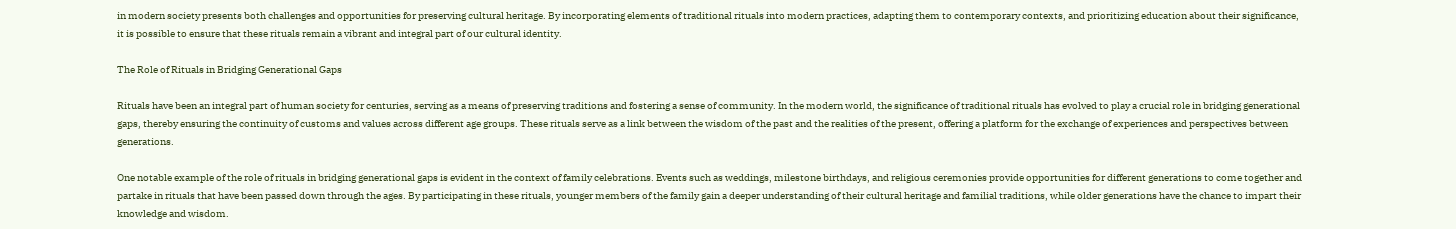in modern society presents both challenges and opportunities for preserving cultural heritage. By incorporating elements of traditional rituals into modern practices, adapting them to contemporary contexts, and prioritizing education about their significance, it is possible to ensure that these rituals remain a vibrant and integral part of our cultural identity.

The Role of Rituals in Bridging Generational Gaps

Rituals have been an integral part of human society for centuries, serving as a means of preserving traditions and fostering a sense of community. In the modern world, the significance of traditional rituals has evolved to play a crucial role in bridging generational gaps, thereby ensuring the continuity of customs and values across different age groups. These rituals serve as a link between the wisdom of the past and the realities of the present, offering a platform for the exchange of experiences and perspectives between generations.

One notable example of the role of rituals in bridging generational gaps is evident in the context of family celebrations. Events such as weddings, milestone birthdays, and religious ceremonies provide opportunities for different generations to come together and partake in rituals that have been passed down through the ages. By participating in these rituals, younger members of the family gain a deeper understanding of their cultural heritage and familial traditions, while older generations have the chance to impart their knowledge and wisdom.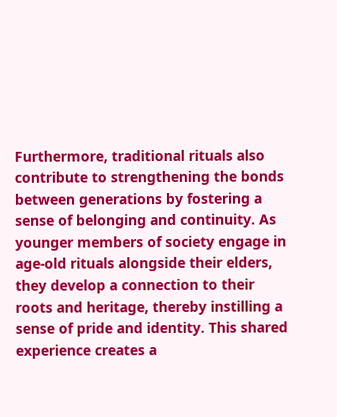Furthermore, traditional rituals also contribute to strengthening the bonds between generations by fostering a sense of belonging and continuity. As younger members of society engage in age-old rituals alongside their elders, they develop a connection to their roots and heritage, thereby instilling a sense of pride and identity. This shared experience creates a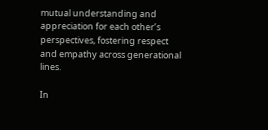mutual understanding and appreciation for each other’s perspectives, fostering respect and empathy across generational lines.

In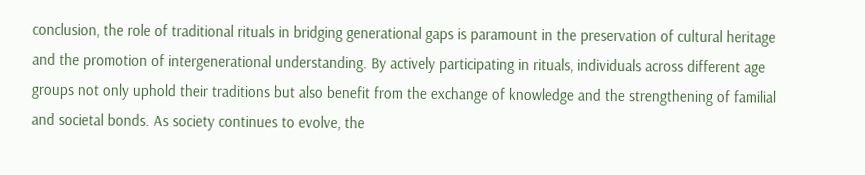conclusion, the role of traditional rituals in bridging generational gaps is paramount in the preservation of cultural heritage and the promotion of intergenerational understanding. By actively participating in rituals, individuals across different age groups not only uphold their traditions but also benefit from the exchange of knowledge and the strengthening of familial and societal bonds. As society continues to evolve, the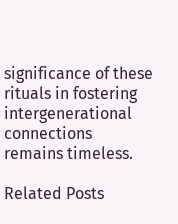significance of these rituals in fostering intergenerational connections remains timeless.

Related Posts